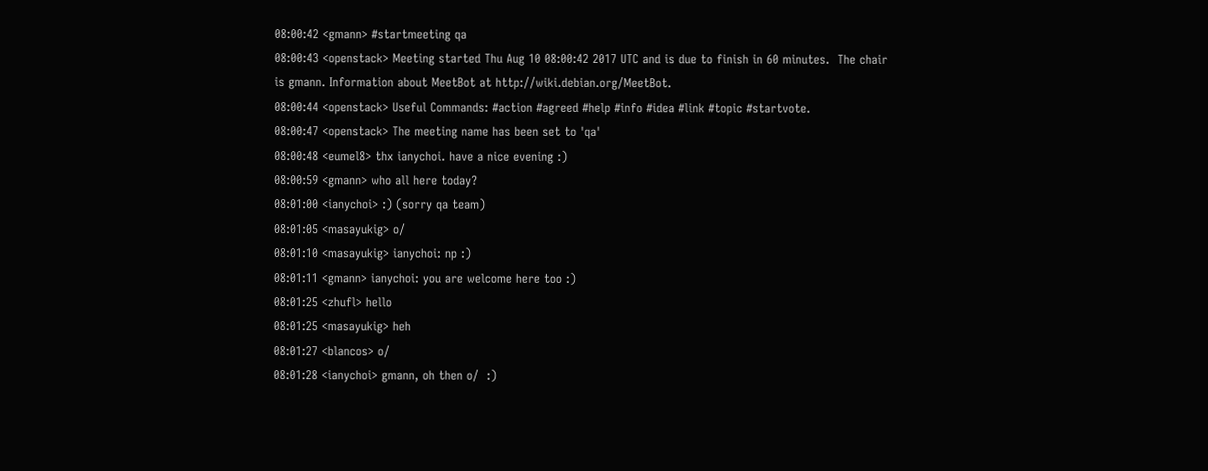08:00:42 <gmann> #startmeeting qa
08:00:43 <openstack> Meeting started Thu Aug 10 08:00:42 2017 UTC and is due to finish in 60 minutes.  The chair is gmann. Information about MeetBot at http://wiki.debian.org/MeetBot.
08:00:44 <openstack> Useful Commands: #action #agreed #help #info #idea #link #topic #startvote.
08:00:47 <openstack> The meeting name has been set to 'qa'
08:00:48 <eumel8> thx ianychoi. have a nice evening :)
08:00:59 <gmann> who all here today?
08:01:00 <ianychoi> :) (sorry qa team)
08:01:05 <masayukig> o/
08:01:10 <masayukig> ianychoi: np :)
08:01:11 <gmann> ianychoi: you are welcome here too :)
08:01:25 <zhufl> hello
08:01:25 <masayukig> heh
08:01:27 <blancos> o/
08:01:28 <ianychoi> gmann, oh then o/  :)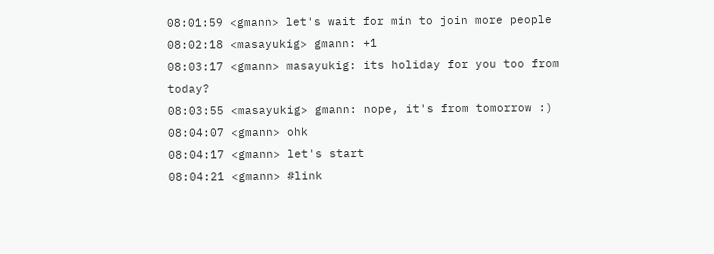08:01:59 <gmann> let's wait for min to join more people
08:02:18 <masayukig> gmann: +1
08:03:17 <gmann> masayukig: its holiday for you too from today?
08:03:55 <masayukig> gmann: nope, it's from tomorrow :)
08:04:07 <gmann> ohk
08:04:17 <gmann> let's start
08:04:21 <gmann> #link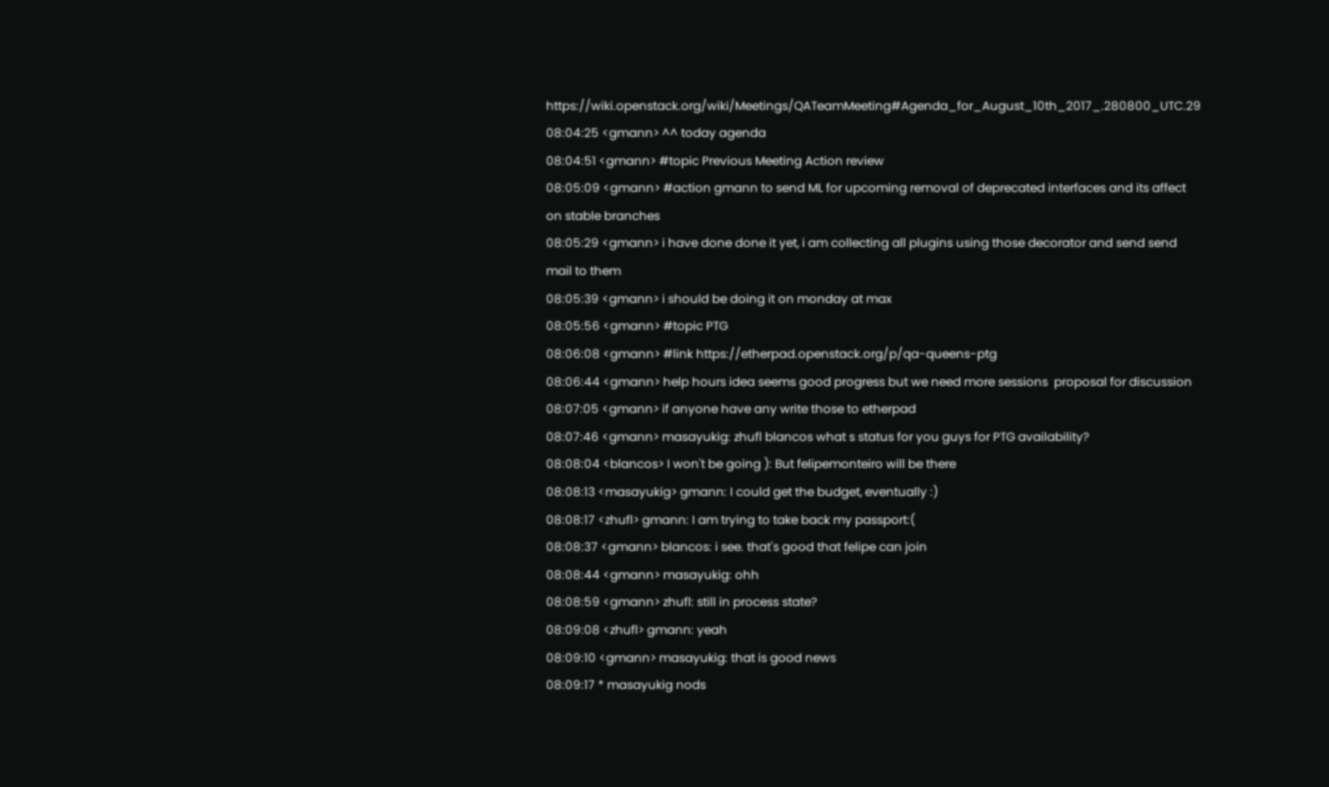https://wiki.openstack.org/wiki/Meetings/QATeamMeeting#Agenda_for_August_10th_2017_.280800_UTC.29
08:04:25 <gmann> ^^ today agenda
08:04:51 <gmann> #topic Previous Meeting Action review
08:05:09 <gmann> #action gmann to send ML for upcoming removal of deprecated interfaces and its affect on stable branches
08:05:29 <gmann> i have done done it yet, i am collecting all plugins using those decorator and send send mail to them
08:05:39 <gmann> i should be doing it on monday at max
08:05:56 <gmann> #topic PTG
08:06:08 <gmann> #link https://etherpad.openstack.org/p/qa-queens-ptg
08:06:44 <gmann> help hours idea seems good progress but we need more sessions  proposal for discussion
08:07:05 <gmann> if anyone have any write those to etherpad
08:07:46 <gmann> masayukig: zhufl blancos what s status for you guys for PTG availability?
08:08:04 <blancos> I won't be going ): But felipemonteiro will be there
08:08:13 <masayukig> gmann: I could get the budget, eventually :)
08:08:17 <zhufl> gmann: I am trying to take back my passport:(
08:08:37 <gmann> blancos: i see. that's good that felipe can join
08:08:44 <gmann> masayukig: ohh
08:08:59 <gmann> zhufl: still in process state?
08:09:08 <zhufl> gmann: yeah
08:09:10 <gmann> masayukig: that is good news
08:09:17 * masayukig nods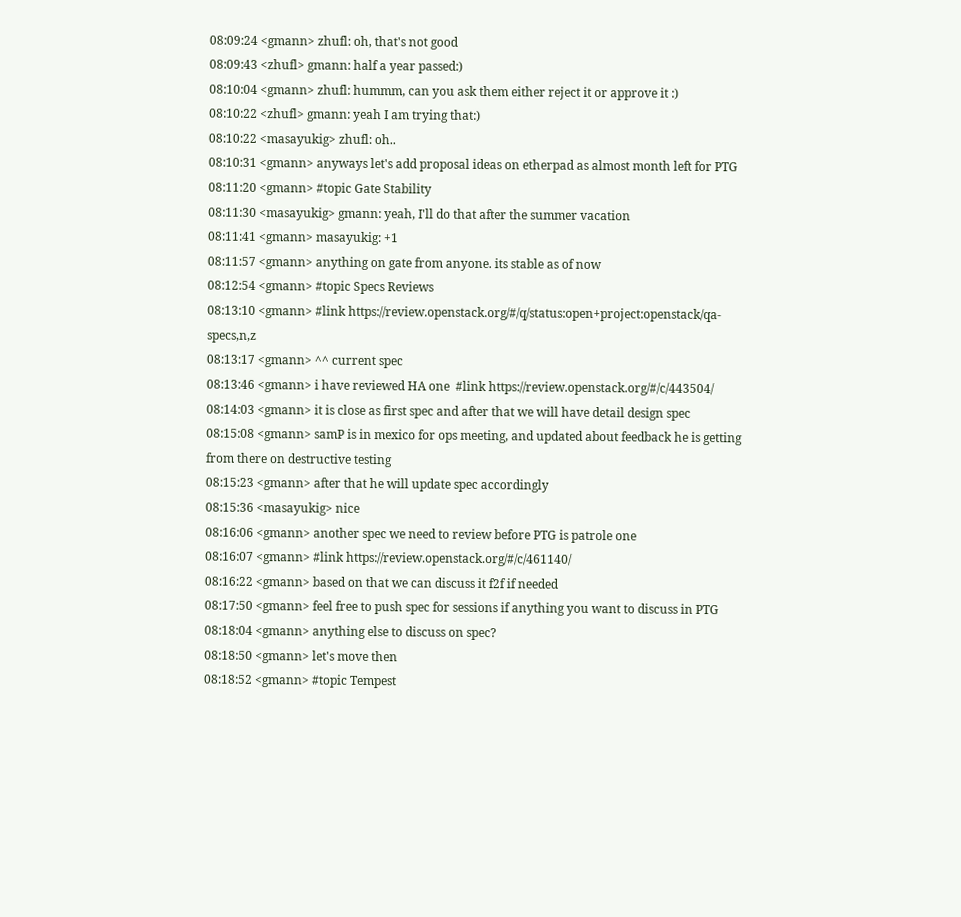08:09:24 <gmann> zhufl: oh, that's not good
08:09:43 <zhufl> gmann: half a year passed:)
08:10:04 <gmann> zhufl: hummm, can you ask them either reject it or approve it :)
08:10:22 <zhufl> gmann: yeah I am trying that:)
08:10:22 <masayukig> zhufl: oh..
08:10:31 <gmann> anyways let's add proposal ideas on etherpad as almost month left for PTG
08:11:20 <gmann> #topic Gate Stability
08:11:30 <masayukig> gmann: yeah, I'll do that after the summer vacation
08:11:41 <gmann> masayukig: +1
08:11:57 <gmann> anything on gate from anyone. its stable as of now
08:12:54 <gmann> #topic Specs Reviews
08:13:10 <gmann> #link https://review.openstack.org/#/q/status:open+project:openstack/qa-specs,n,z
08:13:17 <gmann> ^^ current spec
08:13:46 <gmann> i have reviewed HA one  #link https://review.openstack.org/#/c/443504/
08:14:03 <gmann> it is close as first spec and after that we will have detail design spec
08:15:08 <gmann> samP is in mexico for ops meeting, and updated about feedback he is getting from there on destructive testing
08:15:23 <gmann> after that he will update spec accordingly
08:15:36 <masayukig> nice
08:16:06 <gmann> another spec we need to review before PTG is patrole one
08:16:07 <gmann> #link https://review.openstack.org/#/c/461140/
08:16:22 <gmann> based on that we can discuss it f2f if needed
08:17:50 <gmann> feel free to push spec for sessions if anything you want to discuss in PTG
08:18:04 <gmann> anything else to discuss on spec?
08:18:50 <gmann> let's move then
08:18:52 <gmann> #topic Tempest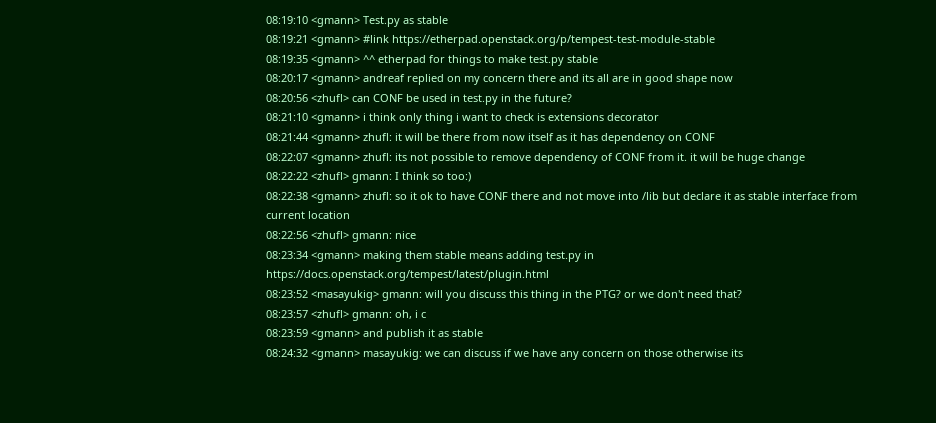08:19:10 <gmann> Test.py as stable
08:19:21 <gmann> #link https://etherpad.openstack.org/p/tempest-test-module-stable
08:19:35 <gmann> ^^ etherpad for things to make test.py stable
08:20:17 <gmann> andreaf replied on my concern there and its all are in good shape now
08:20:56 <zhufl> can CONF be used in test.py in the future?
08:21:10 <gmann> i think only thing i want to check is extensions decorator
08:21:44 <gmann> zhufl: it will be there from now itself as it has dependency on CONF
08:22:07 <gmann> zhufl: its not possible to remove dependency of CONF from it. it will be huge change
08:22:22 <zhufl> gmann: I think so too:)
08:22:38 <gmann> zhufl: so it ok to have CONF there and not move into /lib but declare it as stable interface from current location
08:22:56 <zhufl> gmann: nice
08:23:34 <gmann> making them stable means adding test.py in https://docs.openstack.org/tempest/latest/plugin.html
08:23:52 <masayukig> gmann: will you discuss this thing in the PTG? or we don't need that?
08:23:57 <zhufl> gmann: oh, i c
08:23:59 <gmann> and publish it as stable
08:24:32 <gmann> masayukig: we can discuss if we have any concern on those otherwise its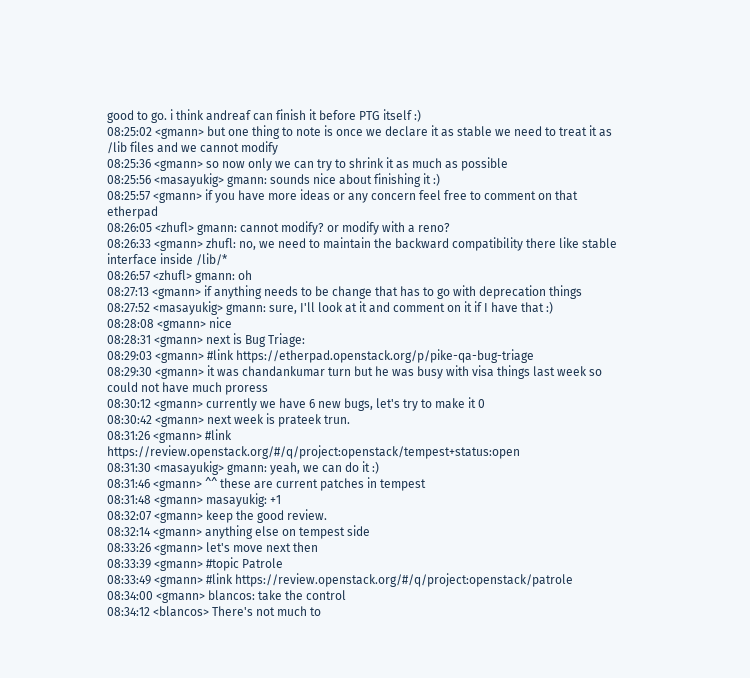good to go. i think andreaf can finish it before PTG itself :)
08:25:02 <gmann> but one thing to note is once we declare it as stable we need to treat it as /lib files and we cannot modify
08:25:36 <gmann> so now only we can try to shrink it as much as possible
08:25:56 <masayukig> gmann: sounds nice about finishing it :)
08:25:57 <gmann> if you have more ideas or any concern feel free to comment on that etherpad
08:26:05 <zhufl> gmann: cannot modify? or modify with a reno?
08:26:33 <gmann> zhufl: no, we need to maintain the backward compatibility there like stable interface inside /lib/*
08:26:57 <zhufl> gmann: oh
08:27:13 <gmann> if anything needs to be change that has to go with deprecation things
08:27:52 <masayukig> gmann: sure, I'll look at it and comment on it if I have that :)
08:28:08 <gmann> nice
08:28:31 <gmann> next is Bug Triage:
08:29:03 <gmann> #link https://etherpad.openstack.org/p/pike-qa-bug-triage
08:29:30 <gmann> it was chandankumar turn but he was busy with visa things last week so could not have much proress
08:30:12 <gmann> currently we have 6 new bugs, let's try to make it 0
08:30:42 <gmann> next week is prateek trun.
08:31:26 <gmann> #link https://review.openstack.org/#/q/project:openstack/tempest+status:open
08:31:30 <masayukig> gmann: yeah, we can do it :)
08:31:46 <gmann> ^^ these are current patches in tempest
08:31:48 <gmann> masayukig: +1
08:32:07 <gmann> keep the good review.
08:32:14 <gmann> anything else on tempest side
08:33:26 <gmann> let's move next then
08:33:39 <gmann> #topic Patrole
08:33:49 <gmann> #link https://review.openstack.org/#/q/project:openstack/patrole
08:34:00 <gmann> blancos: take the control
08:34:12 <blancos> There's not much to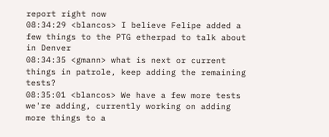report right now
08:34:29 <blancos> I believe Felipe added a few things to the PTG etherpad to talk about in Denver
08:34:35 <gmann> what is next or current things in patrole, keep adding the remaining tests?
08:35:01 <blancos> We have a few more tests we're adding, currently working on adding more things to a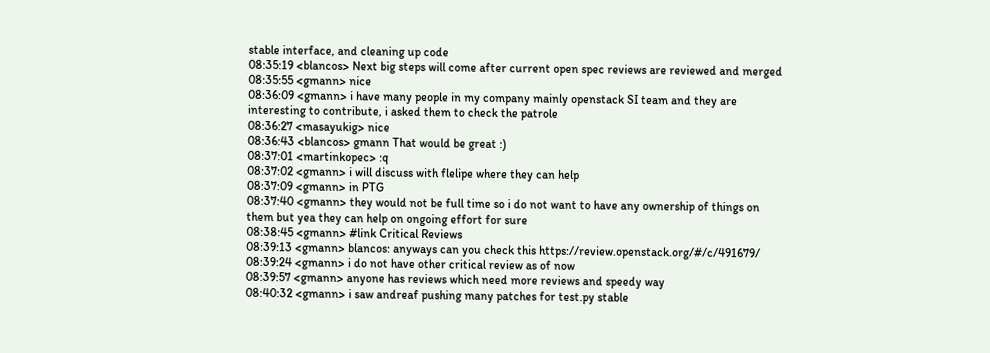stable interface, and cleaning up code
08:35:19 <blancos> Next big steps will come after current open spec reviews are reviewed and merged
08:35:55 <gmann> nice
08:36:09 <gmann> i have many people in my company mainly openstack SI team and they are interesting to contribute, i asked them to check the patrole
08:36:27 <masayukig> nice
08:36:43 <blancos> gmann That would be great :)
08:37:01 <martinkopec> :q
08:37:02 <gmann> i will discuss with flelipe where they can help
08:37:09 <gmann> in PTG
08:37:40 <gmann> they would not be full time so i do not want to have any ownership of things on them but yea they can help on ongoing effort for sure
08:38:45 <gmann> #link Critical Reviews
08:39:13 <gmann> blancos: anyways can you check this https://review.openstack.org/#/c/491679/
08:39:24 <gmann> i do not have other critical review as of now
08:39:57 <gmann> anyone has reviews which need more reviews and speedy way
08:40:32 <gmann> i saw andreaf pushing many patches for test.py stable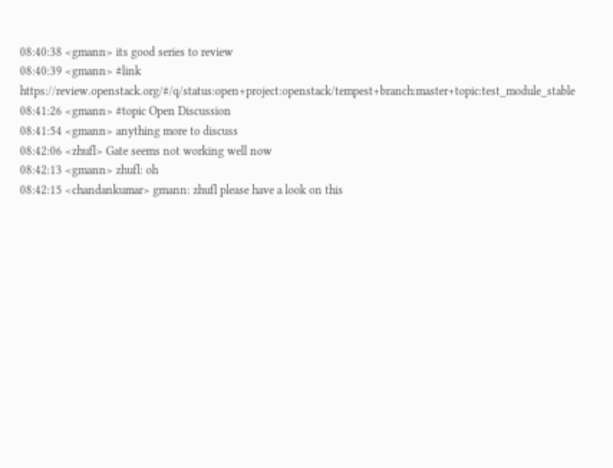08:40:38 <gmann> its good series to review
08:40:39 <gmann> #link https://review.openstack.org/#/q/status:open+project:openstack/tempest+branch:master+topic:test_module_stable
08:41:26 <gmann> #topic Open Discussion
08:41:54 <gmann> anything more to discuss
08:42:06 <zhufl> Gate seems not working well now
08:42:13 <gmann> zhufl: oh
08:42:15 <chandankumar> gmann: zhufl please have a look on this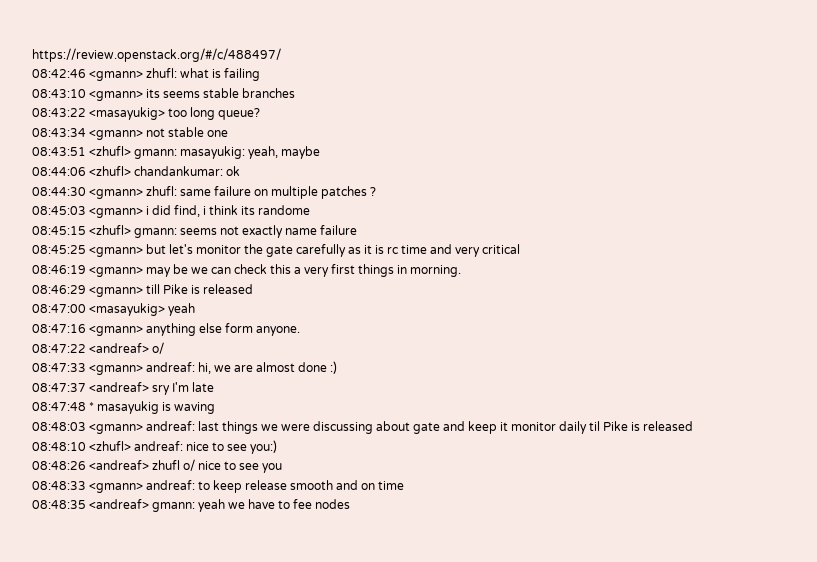https://review.openstack.org/#/c/488497/
08:42:46 <gmann> zhufl: what is failing
08:43:10 <gmann> its seems stable branches
08:43:22 <masayukig> too long queue?
08:43:34 <gmann> not stable one
08:43:51 <zhufl> gmann: masayukig: yeah, maybe
08:44:06 <zhufl> chandankumar: ok
08:44:30 <gmann> zhufl: same failure on multiple patches ?
08:45:03 <gmann> i did find, i think its randome
08:45:15 <zhufl> gmann: seems not exactly name failure
08:45:25 <gmann> but let's monitor the gate carefully as it is rc time and very critical
08:46:19 <gmann> may be we can check this a very first things in morning.
08:46:29 <gmann> till Pike is released
08:47:00 <masayukig> yeah
08:47:16 <gmann> anything else form anyone.
08:47:22 <andreaf> o/
08:47:33 <gmann> andreaf: hi, we are almost done :)
08:47:37 <andreaf> sry I'm late
08:47:48 * masayukig is waving
08:48:03 <gmann> andreaf: last things we were discussing about gate and keep it monitor daily til Pike is released
08:48:10 <zhufl> andreaf: nice to see you:)
08:48:26 <andreaf> zhufl o/ nice to see you
08:48:33 <gmann> andreaf: to keep release smooth and on time
08:48:35 <andreaf> gmann: yeah we have to fee nodes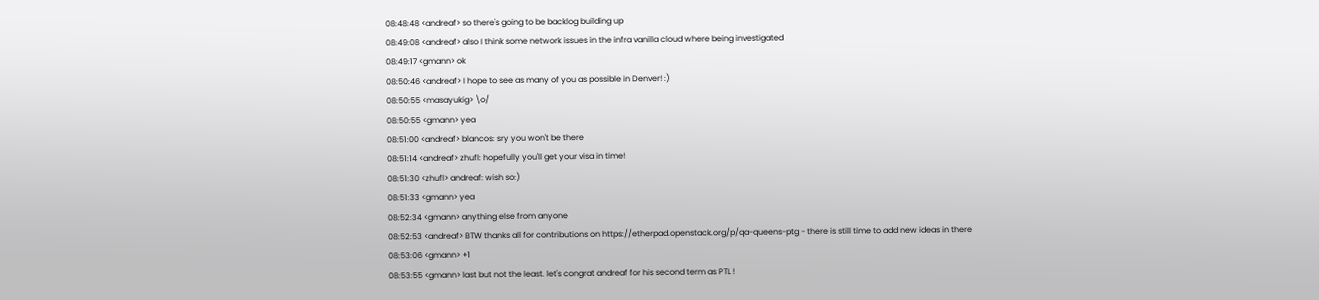08:48:48 <andreaf> so there's going to be backlog building up
08:49:08 <andreaf> also I think some network issues in the infra vanilla cloud where being investigated
08:49:17 <gmann> ok
08:50:46 <andreaf> I hope to see as many of you as possible in Denver! :)
08:50:55 <masayukig> \o/
08:50:55 <gmann> yea
08:51:00 <andreaf> blancos: sry you won't be there
08:51:14 <andreaf> zhufl: hopefully you'll get your visa in time!
08:51:30 <zhufl> andreaf: wish so:)
08:51:33 <gmann> yea
08:52:34 <gmann> anything else from anyone
08:52:53 <andreaf> BTW thanks all for contributions on https://etherpad.openstack.org/p/qa-queens-ptg - there is still time to add new ideas in there
08:53:06 <gmann> +1
08:53:55 <gmann> last but not the least. let's congrat andreaf for his second term as PTL !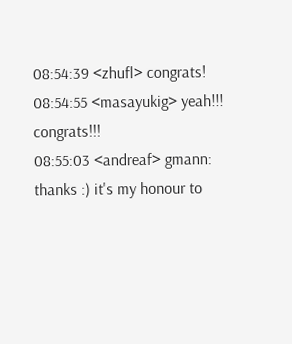08:54:39 <zhufl> congrats!
08:54:55 <masayukig> yeah!!! congrats!!!
08:55:03 <andreaf> gmann: thanks :) it's my honour to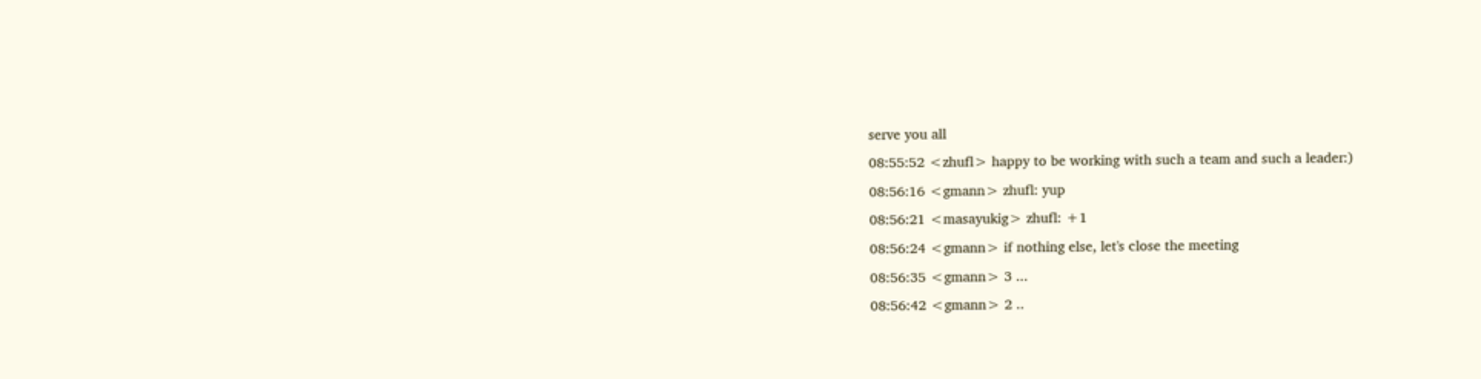serve you all
08:55:52 <zhufl> happy to be working with such a team and such a leader:)
08:56:16 <gmann> zhufl: yup
08:56:21 <masayukig> zhufl: +1
08:56:24 <gmann> if nothing else, let's close the meeting
08:56:35 <gmann> 3 ...
08:56:42 <gmann> 2 ..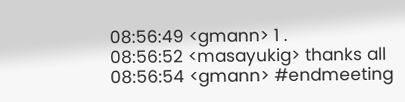08:56:49 <gmann> 1 .
08:56:52 <masayukig> thanks all
08:56:54 <gmann> #endmeeting